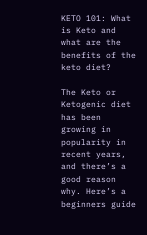KETO 101: What is Keto and what are the benefits of the keto diet?

The Keto or Ketogenic diet has been growing in popularity in recent years, and there’s a good reason why. Here’s a beginners guide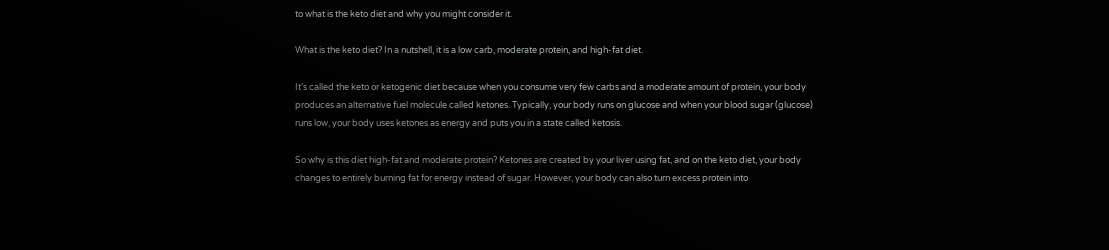to what is the keto diet and why you might consider it.

What is the keto diet? In a nutshell, it is a low carb, moderate protein, and high-fat diet.

It’s called the keto or ketogenic diet because when you consume very few carbs and a moderate amount of protein, your body produces an alternative fuel molecule called ketones. Typically, your body runs on glucose and when your blood sugar (glucose) runs low, your body uses ketones as energy and puts you in a state called ketosis.

So why is this diet high-fat and moderate protein? Ketones are created by your liver using fat, and on the keto diet, your body changes to entirely burning fat for energy instead of sugar. However, your body can also turn excess protein into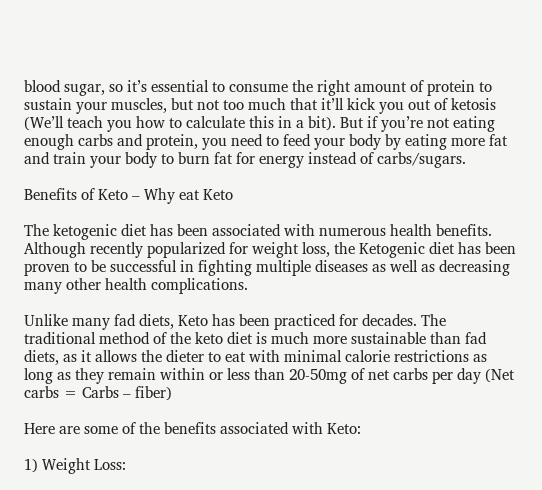blood sugar, so it’s essential to consume the right amount of protein to sustain your muscles, but not too much that it’ll kick you out of ketosis (We’ll teach you how to calculate this in a bit). But if you’re not eating enough carbs and protein, you need to feed your body by eating more fat and train your body to burn fat for energy instead of carbs/sugars.

Benefits of Keto – Why eat Keto

The ketogenic diet has been associated with numerous health benefits. Although recently popularized for weight loss, the Ketogenic diet has been proven to be successful in fighting multiple diseases as well as decreasing many other health complications.

Unlike many fad diets, Keto has been practiced for decades. The traditional method of the keto diet is much more sustainable than fad diets, as it allows the dieter to eat with minimal calorie restrictions as long as they remain within or less than 20-50mg of net carbs per day (Net carbs = Carbs – fiber)

Here are some of the benefits associated with Keto:

1) Weight Loss: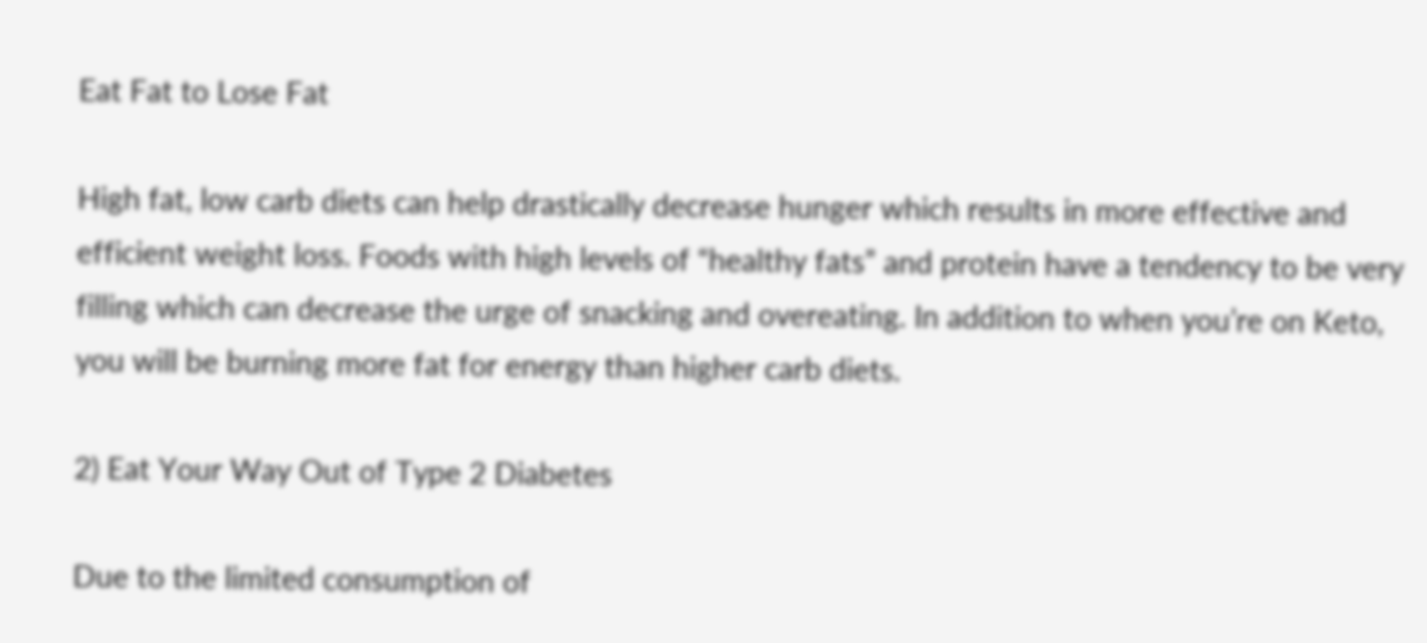Eat Fat to Lose Fat

High fat, low carb diets can help drastically decrease hunger which results in more effective and efficient weight loss. Foods with high levels of “healthy fats” and protein have a tendency to be very filling which can decrease the urge of snacking and overeating. In addition to when you’re on Keto, you will be burning more fat for energy than higher carb diets.

2) Eat Your Way Out of Type 2 Diabetes

Due to the limited consumption of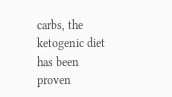carbs, the ketogenic diet has been proven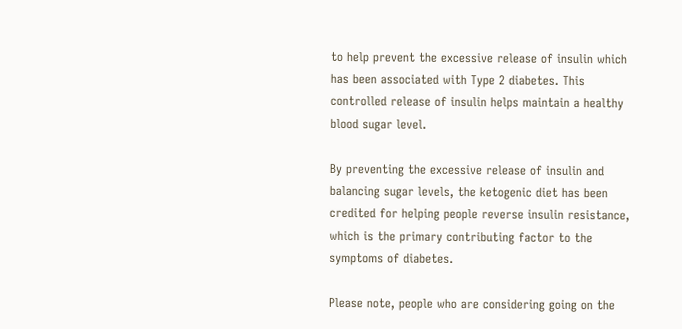to help prevent the excessive release of insulin which has been associated with Type 2 diabetes. This controlled release of insulin helps maintain a healthy blood sugar level.

By preventing the excessive release of insulin and balancing sugar levels, the ketogenic diet has been credited for helping people reverse insulin resistance, which is the primary contributing factor to the symptoms of diabetes.

Please note, people who are considering going on the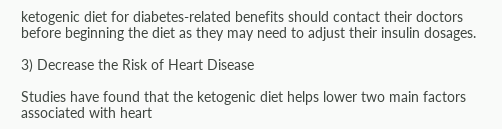ketogenic diet for diabetes-related benefits should contact their doctors before beginning the diet as they may need to adjust their insulin dosages.

3) Decrease the Risk of Heart Disease

Studies have found that the ketogenic diet helps lower two main factors associated with heart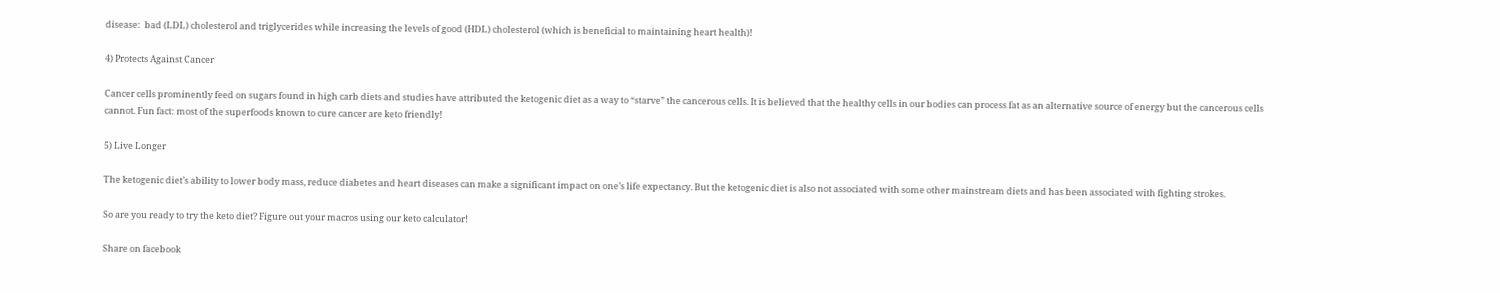disease:  bad (LDL) cholesterol and triglycerides while increasing the levels of good (HDL) cholesterol (which is beneficial to maintaining heart health)!

4) Protects Against Cancer

Cancer cells prominently feed on sugars found in high carb diets and studies have attributed the ketogenic diet as a way to “starve” the cancerous cells. It is believed that the healthy cells in our bodies can process fat as an alternative source of energy but the cancerous cells cannot. Fun fact: most of the superfoods known to cure cancer are keto friendly!

5) Live Longer

The ketogenic diet’s ability to lower body mass, reduce diabetes and heart diseases can make a significant impact on one’s life expectancy. But the ketogenic diet is also not associated with some other mainstream diets and has been associated with fighting strokes.

So are you ready to try the keto diet? Figure out your macros using our keto calculator!

Share on facebook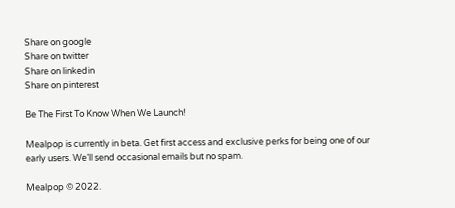Share on google
Share on twitter
Share on linkedin
Share on pinterest

Be The First To Know When We Launch!

Mealpop is currently in beta. Get first access and exclusive perks for being one of our early users. We’ll send occasional emails but no spam.

Mealpop © 2022.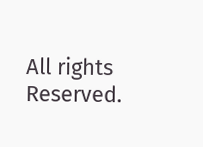All rights Reserved.